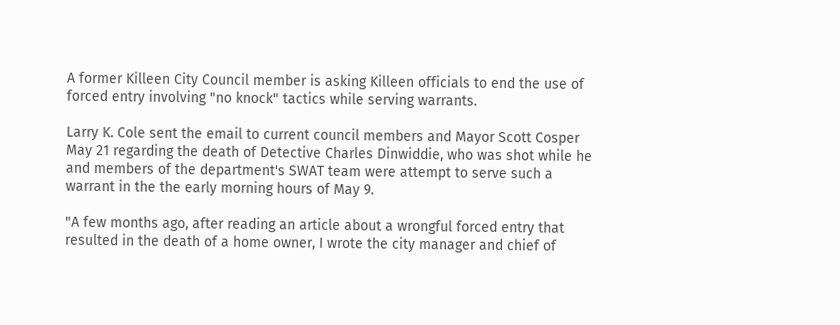A former Killeen City Council member is asking Killeen officials to end the use of forced entry involving "no knock" tactics while serving warrants.

Larry K. Cole sent the email to current council members and Mayor Scott Cosper May 21 regarding the death of Detective Charles Dinwiddie, who was shot while he and members of the department's SWAT team were attempt to serve such a warrant in the the early morning hours of May 9.

"A few months ago, after reading an article about a wrongful forced entry that resulted in the death of a home owner, I wrote the city manager and chief of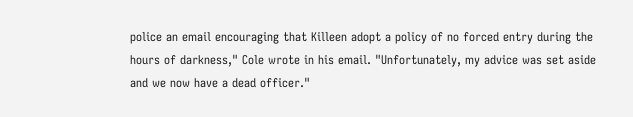police an email encouraging that Killeen adopt a policy of no forced entry during the hours of darkness," Cole wrote in his email. "Unfortunately, my advice was set aside and we now have a dead officer."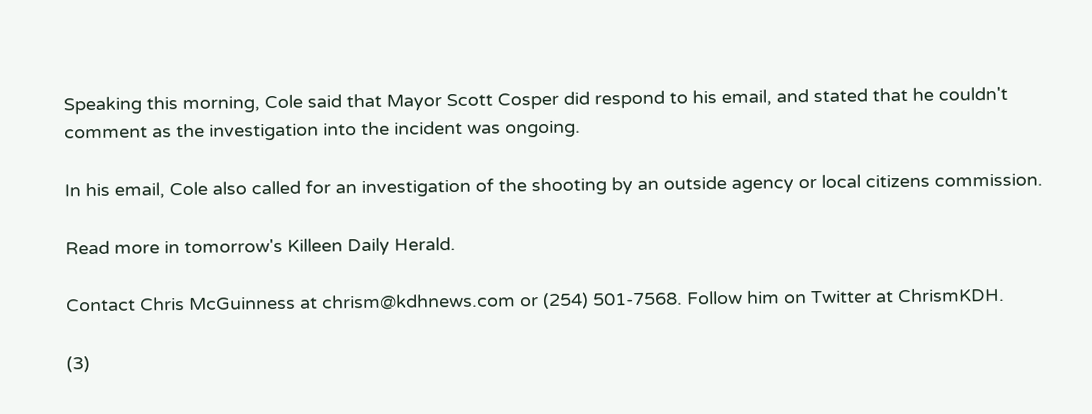Speaking this morning, Cole said that Mayor Scott Cosper did respond to his email, and stated that he couldn't comment as the investigation into the incident was ongoing.

In his email, Cole also called for an investigation of the shooting by an outside agency or local citizens commission.

Read more in tomorrow's Killeen Daily Herald.

Contact Chris McGuinness at chrism@kdhnews.com or (254) 501-7568. Follow him on Twitter at ChrismKDH.

(3)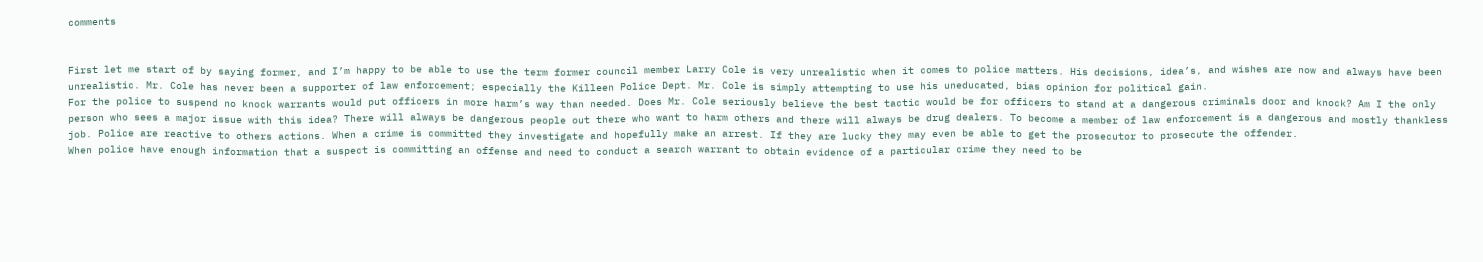comments


First let me start of by saying former, and I’m happy to be able to use the term former council member Larry Cole is very unrealistic when it comes to police matters. His decisions, idea’s, and wishes are now and always have been unrealistic. Mr. Cole has never been a supporter of law enforcement; especially the Killeen Police Dept. Mr. Cole is simply attempting to use his uneducated, bias opinion for political gain.
For the police to suspend no knock warrants would put officers in more harm’s way than needed. Does Mr. Cole seriously believe the best tactic would be for officers to stand at a dangerous criminals door and knock? Am I the only person who sees a major issue with this idea? There will always be dangerous people out there who want to harm others and there will always be drug dealers. To become a member of law enforcement is a dangerous and mostly thankless job. Police are reactive to others actions. When a crime is committed they investigate and hopefully make an arrest. If they are lucky they may even be able to get the prosecutor to prosecute the offender.
When police have enough information that a suspect is committing an offense and need to conduct a search warrant to obtain evidence of a particular crime they need to be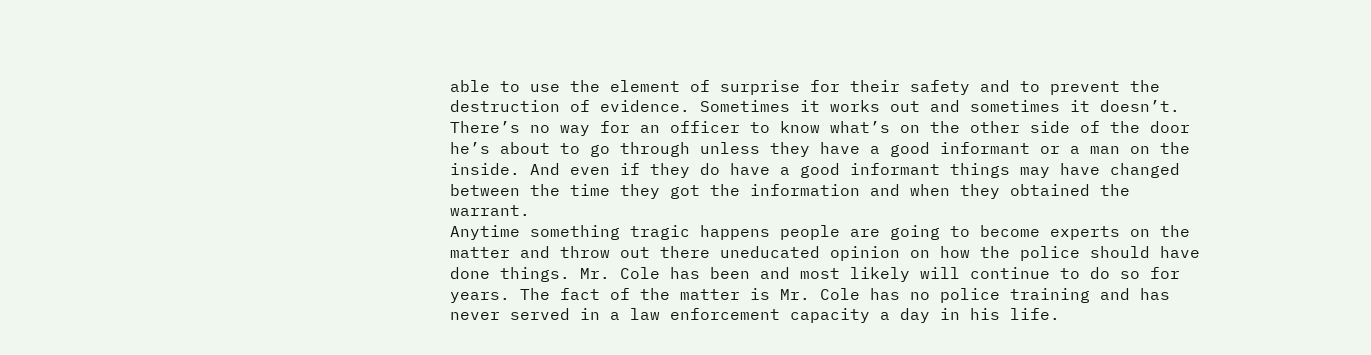able to use the element of surprise for their safety and to prevent the destruction of evidence. Sometimes it works out and sometimes it doesn’t. There’s no way for an officer to know what’s on the other side of the door he’s about to go through unless they have a good informant or a man on the inside. And even if they do have a good informant things may have changed between the time they got the information and when they obtained the warrant.
Anytime something tragic happens people are going to become experts on the matter and throw out there uneducated opinion on how the police should have done things. Mr. Cole has been and most likely will continue to do so for years. The fact of the matter is Mr. Cole has no police training and has never served in a law enforcement capacity a day in his life.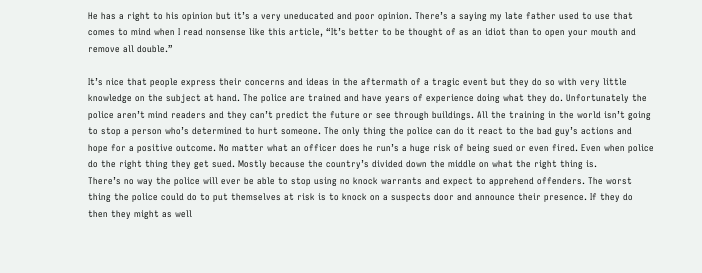He has a right to his opinion but it’s a very uneducated and poor opinion. There’s a saying my late father used to use that comes to mind when I read nonsense like this article, “It’s better to be thought of as an idiot than to open your mouth and remove all double.”

It’s nice that people express their concerns and ideas in the aftermath of a tragic event but they do so with very little knowledge on the subject at hand. The police are trained and have years of experience doing what they do. Unfortunately the police aren’t mind readers and they can’t predict the future or see through buildings. All the training in the world isn’t going to stop a person who’s determined to hurt someone. The only thing the police can do it react to the bad guy’s actions and hope for a positive outcome. No matter what an officer does he run’s a huge risk of being sued or even fired. Even when police do the right thing they get sued. Mostly because the country’s divided down the middle on what the right thing is.
There’s no way the police will ever be able to stop using no knock warrants and expect to apprehend offenders. The worst thing the police could do to put themselves at risk is to knock on a suspects door and announce their presence. If they do then they might as well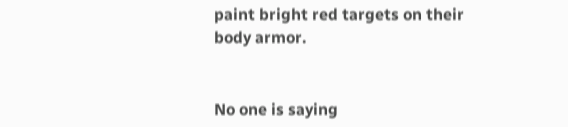paint bright red targets on their body armor.


No one is saying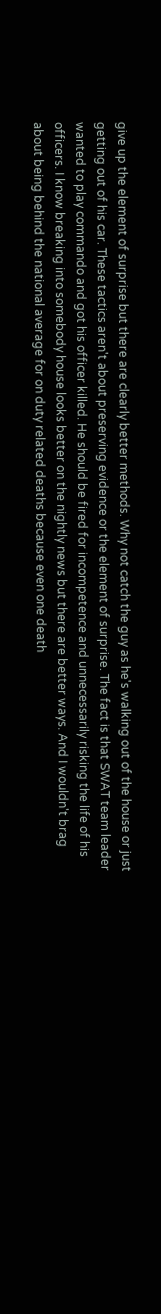give up the element of surprise but there are clearly better methods. Why not catch the guy as he's walking out of the house or just getting out of his car. These tactics aren't about preserving evidence or the element of surprise. The fact is that SWAT team leader wanted to play commando and got his officer killed. He should be fired for incompetence and unnecessarily risking the life of his officers. I know breaking into somebody house looks better on the nightly news but there are better ways. And I wouldn't brag about being behind the national average for on duty related deaths because even one death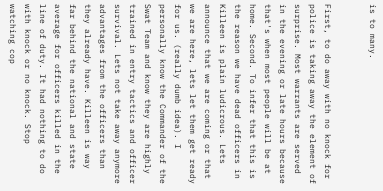is to many.


First, to do away with no knock for police is taking away the element of surprise. Most warrants are served in the evening or late hours because that's when most people will be at home. Second. To infer that this is the reason we have dead officers in Killeen is plain ludicrous. Lets announce that we are coming or that we are here, lets let them get ready for us. (really dumb idea). I personally know the Commander of the Swat Team and know they are highly trained in entry tactics and officer survival. Lets not take away anymore advantages from the officers than they already have. Killeen is way far behind the national and state average for officers killed in the line of duty. It had nothing to do with knock or no knock. Stop watching cop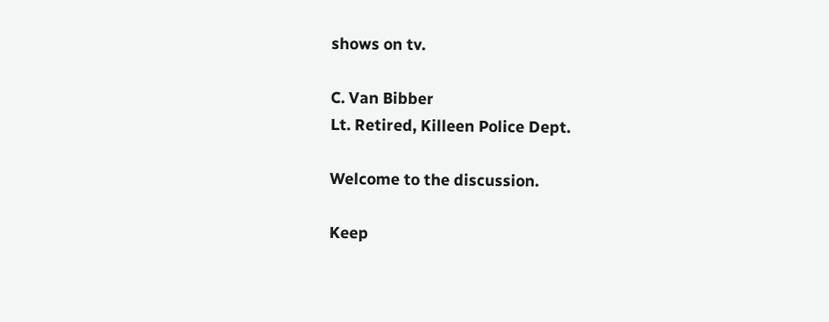shows on tv.

C. Van Bibber
Lt. Retired, Killeen Police Dept.

Welcome to the discussion.

Keep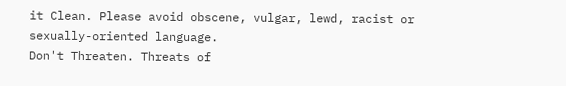it Clean. Please avoid obscene, vulgar, lewd, racist or sexually-oriented language.
Don't Threaten. Threats of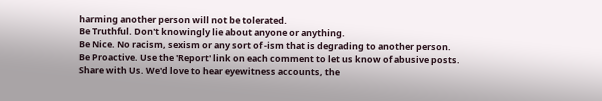harming another person will not be tolerated.
Be Truthful. Don't knowingly lie about anyone or anything.
Be Nice. No racism, sexism or any sort of -ism that is degrading to another person.
Be Proactive. Use the 'Report' link on each comment to let us know of abusive posts.
Share with Us. We'd love to hear eyewitness accounts, the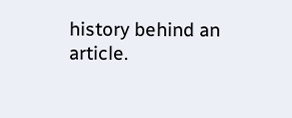history behind an article.